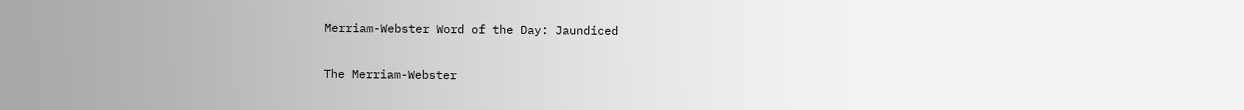Merriam-Webster Word of the Day: Jaundiced


The Merriam-Webster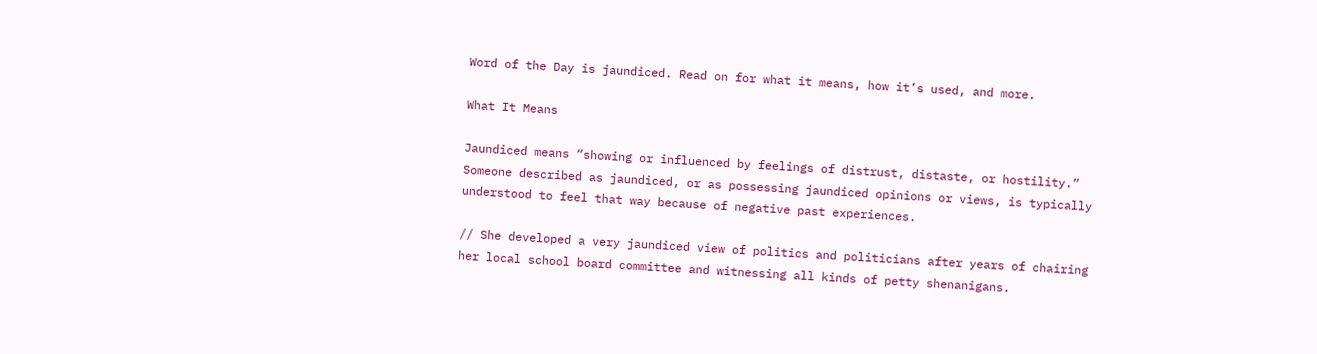Word of the Day is jaundiced. Read on for what it means, how it’s used, and more.

What It Means

Jaundiced means “showing or influenced by feelings of distrust, distaste, or hostility.” Someone described as jaundiced, or as possessing jaundiced opinions or views, is typically understood to feel that way because of negative past experiences.

// She developed a very jaundiced view of politics and politicians after years of chairing her local school board committee and witnessing all kinds of petty shenanigans.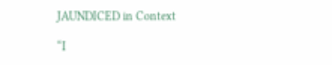JAUNDICED in Context

“I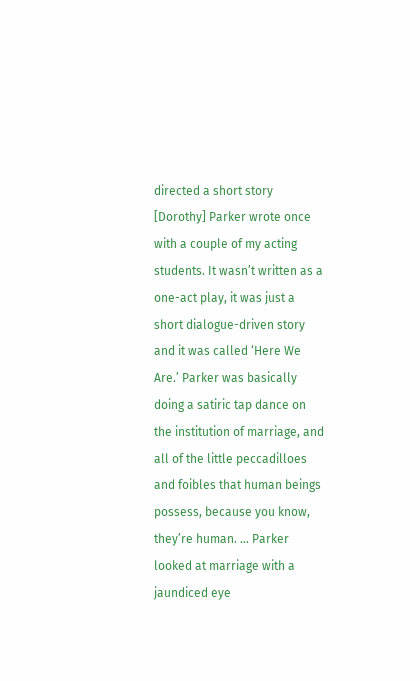directed a short story [Dorothy] Parker wrote once with a couple of my acting students. It wasn’t written as a one-act play, it was just a short dialogue-driven story and it was called ‘Here We Are.’ Parker was basically doing a satiric tap dance on the institution of marriage, and all of the little peccadilloes and foibles that human beings possess, because you know, they’re human. … Parker looked at marriage with a jaundiced eye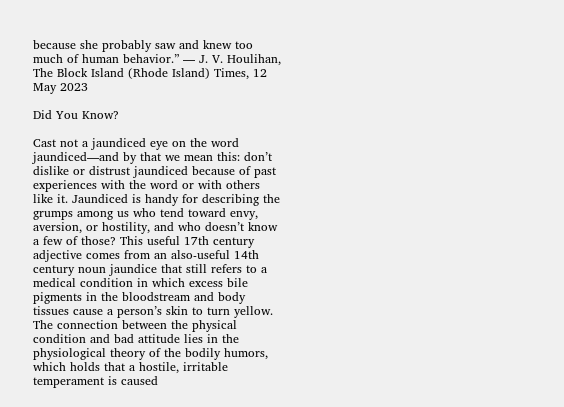because she probably saw and knew too much of human behavior.” — J. V. Houlihan, The Block Island (Rhode Island) Times, 12 May 2023

Did You Know?

Cast not a jaundiced eye on the word jaundiced—and by that we mean this: don’t dislike or distrust jaundiced because of past experiences with the word or with others like it. Jaundiced is handy for describing the grumps among us who tend toward envy, aversion, or hostility, and who doesn’t know a few of those? This useful 17th century adjective comes from an also-useful 14th century noun jaundice that still refers to a medical condition in which excess bile pigments in the bloodstream and body tissues cause a person’s skin to turn yellow. The connection between the physical condition and bad attitude lies in the physiological theory of the bodily humors, which holds that a hostile, irritable temperament is caused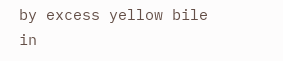by excess yellow bile in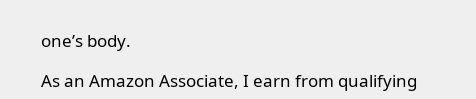one’s body.

As an Amazon Associate, I earn from qualifying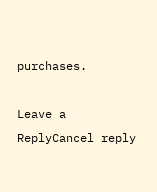purchases.

Leave a ReplyCancel reply